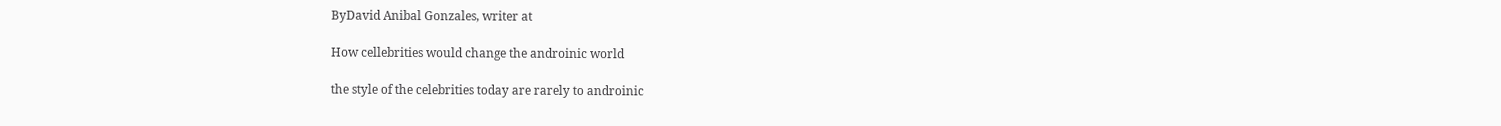ByDavid Anibal Gonzales, writer at

How cellebrities would change the androinic world

the style of the celebrities today are rarely to androinic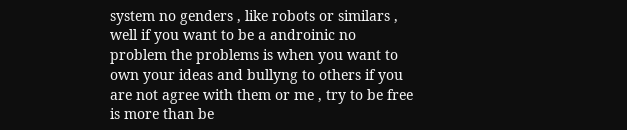system no genders , like robots or similars , well if you want to be a androinic no problem the problems is when you want to own your ideas and bullyng to others if you are not agree with them or me , try to be free is more than be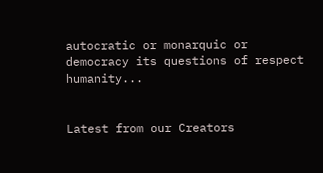autocratic or monarquic or democracy its questions of respect humanity...


Latest from our Creators